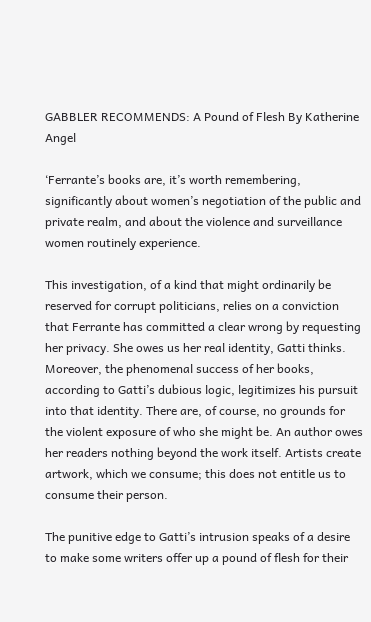GABBLER RECOMMENDS: A Pound of Flesh By Katherine Angel

‘Ferrante’s books are, it’s worth remembering, significantly about women’s negotiation of the public and private realm, and about the violence and surveillance women routinely experience.

This investigation, of a kind that might ordinarily be reserved for corrupt politicians, relies on a conviction that Ferrante has committed a clear wrong by requesting her privacy. She owes us her real identity, Gatti thinks. Moreover, the phenomenal success of her books, according to Gatti’s dubious logic, legitimizes his pursuit into that identity. There are, of course, no grounds for the violent exposure of who she might be. An author owes her readers nothing beyond the work itself. Artists create artwork, which we consume; this does not entitle us to consume their person.

The punitive edge to Gatti’s intrusion speaks of a desire to make some writers offer up a pound of flesh for their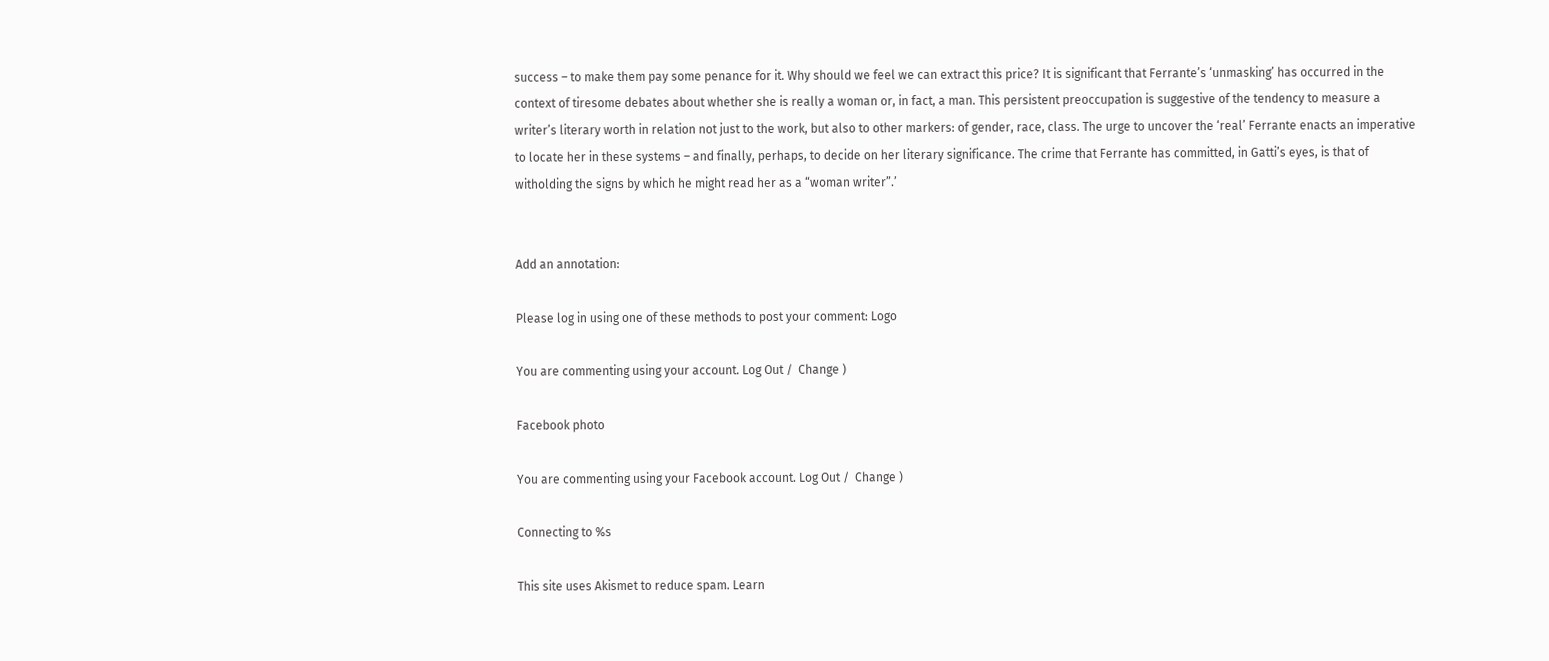success – to make them pay some penance for it. Why should we feel we can extract this price? It is significant that Ferrante’s ‘unmasking’ has occurred in the context of tiresome debates about whether she is really a woman or, in fact, a man. This persistent preoccupation is suggestive of the tendency to measure a writer’s literary worth in relation not just to the work, but also to other markers: of gender, race, class. The urge to uncover the ‘real’ Ferrante enacts an imperative to locate her in these systems – and finally, perhaps, to decide on her literary significance. The crime that Ferrante has committed, in Gatti’s eyes, is that of witholding the signs by which he might read her as a “woman writer”.’


Add an annotation:

Please log in using one of these methods to post your comment: Logo

You are commenting using your account. Log Out /  Change )

Facebook photo

You are commenting using your Facebook account. Log Out /  Change )

Connecting to %s

This site uses Akismet to reduce spam. Learn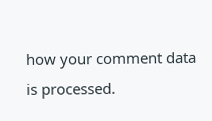how your comment data is processed.